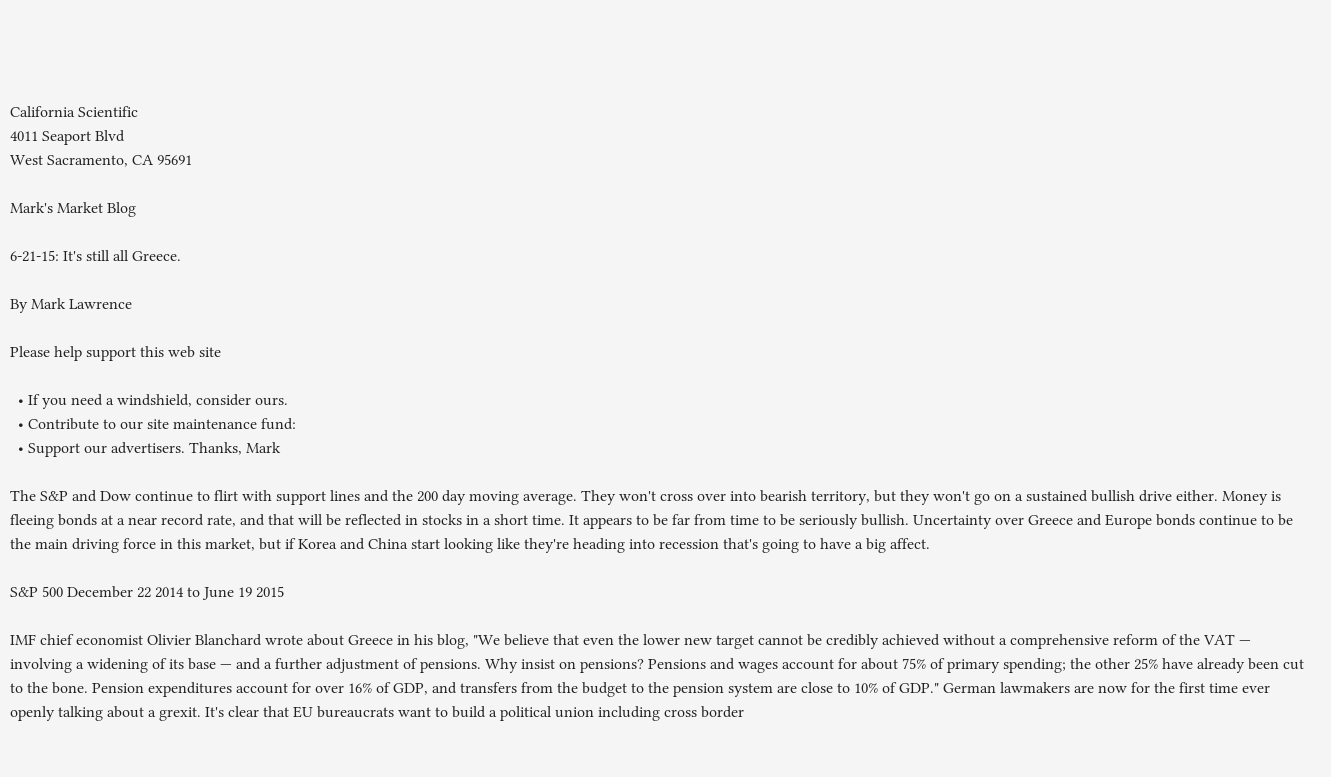California Scientific
4011 Seaport Blvd
West Sacramento, CA 95691

Mark's Market Blog

6-21-15: It's still all Greece.

By Mark Lawrence

Please help support this web site

  • If you need a windshield, consider ours.
  • Contribute to our site maintenance fund:
  • Support our advertisers. Thanks, Mark

The S&P and Dow continue to flirt with support lines and the 200 day moving average. They won't cross over into bearish territory, but they won't go on a sustained bullish drive either. Money is fleeing bonds at a near record rate, and that will be reflected in stocks in a short time. It appears to be far from time to be seriously bullish. Uncertainty over Greece and Europe bonds continue to be the main driving force in this market, but if Korea and China start looking like they're heading into recession that's going to have a big affect.

S&P 500 December 22 2014 to June 19 2015

IMF chief economist Olivier Blanchard wrote about Greece in his blog, "We believe that even the lower new target cannot be credibly achieved without a comprehensive reform of the VAT — involving a widening of its base — and a further adjustment of pensions. Why insist on pensions? Pensions and wages account for about 75% of primary spending; the other 25% have already been cut to the bone. Pension expenditures account for over 16% of GDP, and transfers from the budget to the pension system are close to 10% of GDP." German lawmakers are now for the first time ever openly talking about a grexit. It's clear that EU bureaucrats want to build a political union including cross border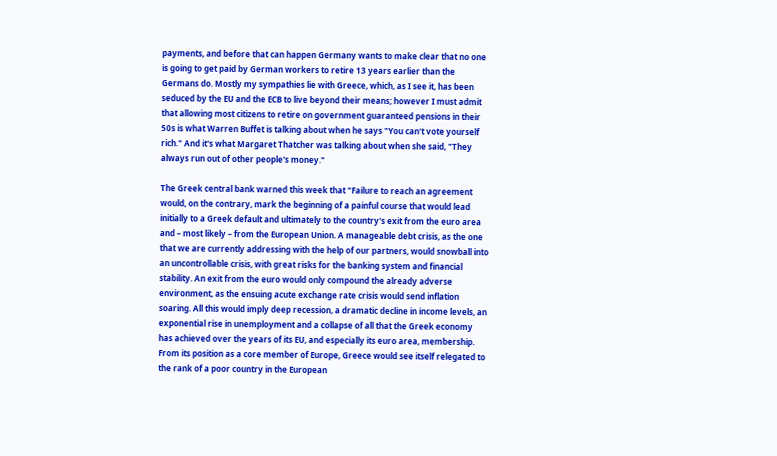payments, and before that can happen Germany wants to make clear that no one is going to get paid by German workers to retire 13 years earlier than the Germans do. Mostly my sympathies lie with Greece, which, as I see it, has been seduced by the EU and the ECB to live beyond their means; however I must admit that allowing most citizens to retire on government guaranteed pensions in their 50s is what Warren Buffet is talking about when he says "You can't vote yourself rich." And it's what Margaret Thatcher was talking about when she said, "They always run out of other people's money."

The Greek central bank warned this week that "Failure to reach an agreement would, on the contrary, mark the beginning of a painful course that would lead initially to a Greek default and ultimately to the country's exit from the euro area and – most likely – from the European Union. A manageable debt crisis, as the one that we are currently addressing with the help of our partners, would snowball into an uncontrollable crisis, with great risks for the banking system and financial stability. An exit from the euro would only compound the already adverse environment, as the ensuing acute exchange rate crisis would send inflation soaring. All this would imply deep recession, a dramatic decline in income levels, an exponential rise in unemployment and a collapse of all that the Greek economy has achieved over the years of its EU, and especially its euro area, membership. From its position as a core member of Europe, Greece would see itself relegated to the rank of a poor country in the European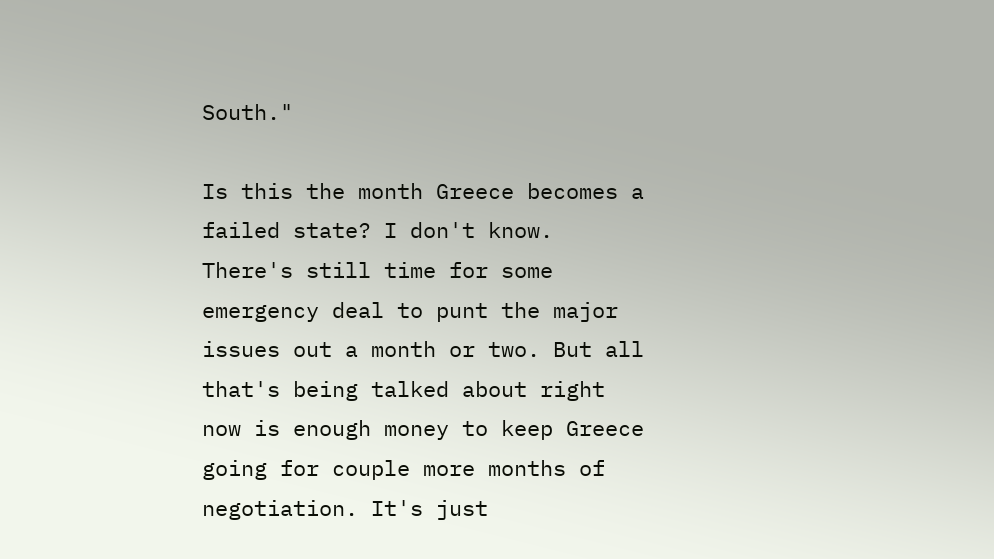South."

Is this the month Greece becomes a failed state? I don't know. There's still time for some emergency deal to punt the major issues out a month or two. But all that's being talked about right now is enough money to keep Greece going for couple more months of negotiation. It's just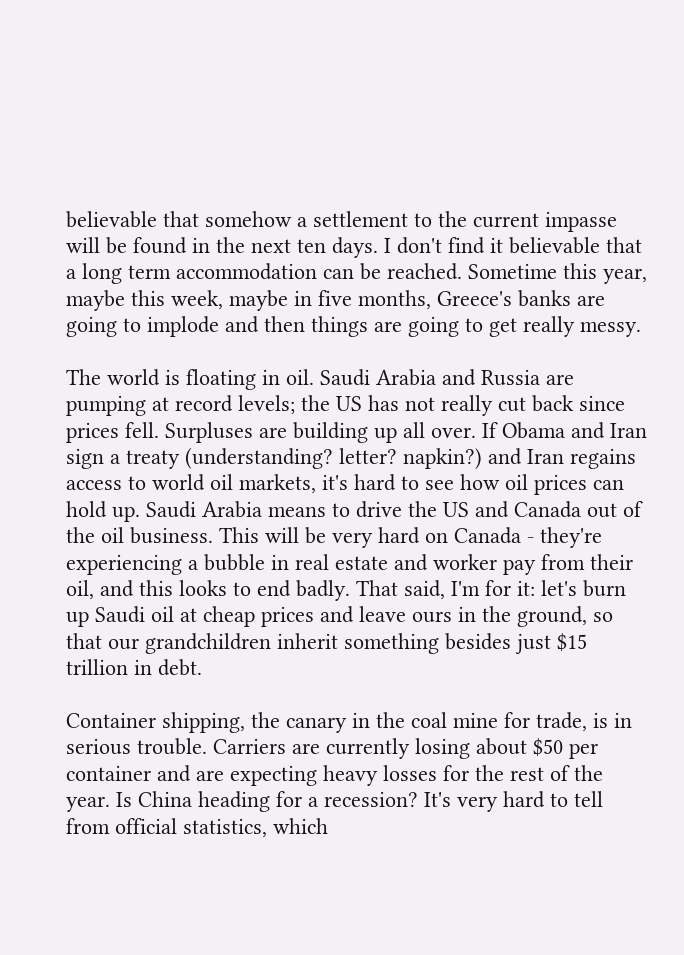believable that somehow a settlement to the current impasse will be found in the next ten days. I don't find it believable that a long term accommodation can be reached. Sometime this year, maybe this week, maybe in five months, Greece's banks are going to implode and then things are going to get really messy.

The world is floating in oil. Saudi Arabia and Russia are pumping at record levels; the US has not really cut back since prices fell. Surpluses are building up all over. If Obama and Iran sign a treaty (understanding? letter? napkin?) and Iran regains access to world oil markets, it's hard to see how oil prices can hold up. Saudi Arabia means to drive the US and Canada out of the oil business. This will be very hard on Canada - they're experiencing a bubble in real estate and worker pay from their oil, and this looks to end badly. That said, I'm for it: let's burn up Saudi oil at cheap prices and leave ours in the ground, so that our grandchildren inherit something besides just $15 trillion in debt.

Container shipping, the canary in the coal mine for trade, is in serious trouble. Carriers are currently losing about $50 per container and are expecting heavy losses for the rest of the year. Is China heading for a recession? It's very hard to tell from official statistics, which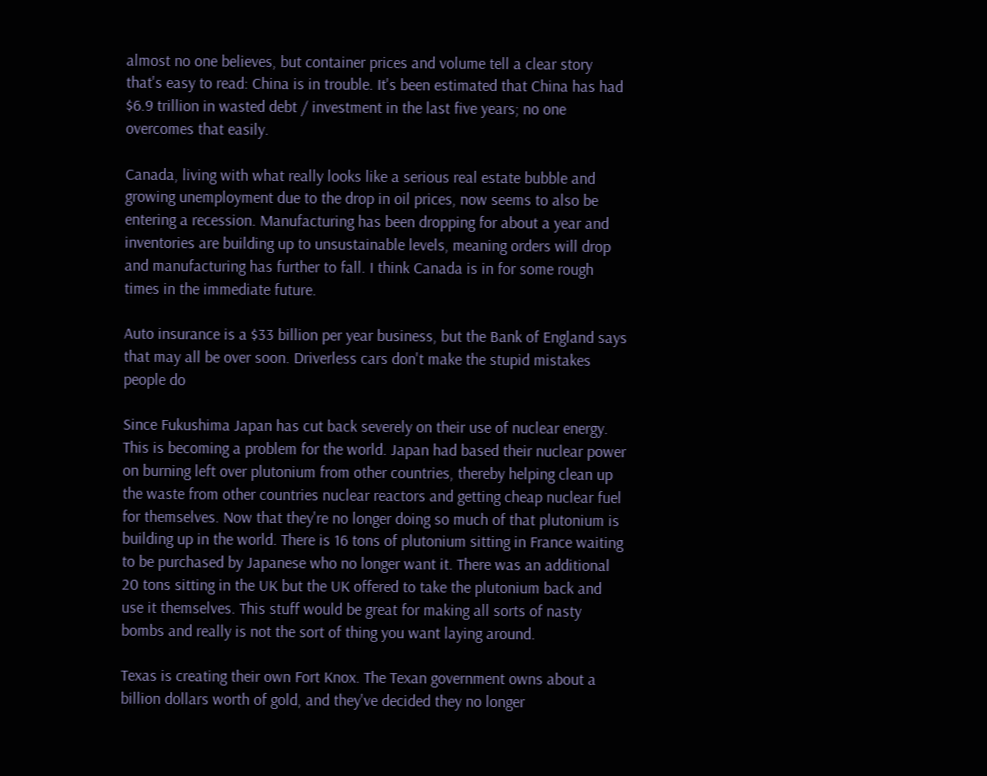almost no one believes, but container prices and volume tell a clear story that's easy to read: China is in trouble. It's been estimated that China has had $6.9 trillion in wasted debt / investment in the last five years; no one overcomes that easily.

Canada, living with what really looks like a serious real estate bubble and growing unemployment due to the drop in oil prices, now seems to also be entering a recession. Manufacturing has been dropping for about a year and inventories are building up to unsustainable levels, meaning orders will drop and manufacturing has further to fall. I think Canada is in for some rough times in the immediate future.

Auto insurance is a $33 billion per year business, but the Bank of England says that may all be over soon. Driverless cars don't make the stupid mistakes people do

Since Fukushima Japan has cut back severely on their use of nuclear energy. This is becoming a problem for the world. Japan had based their nuclear power on burning left over plutonium from other countries, thereby helping clean up the waste from other countries nuclear reactors and getting cheap nuclear fuel for themselves. Now that they're no longer doing so much of that plutonium is building up in the world. There is 16 tons of plutonium sitting in France waiting to be purchased by Japanese who no longer want it. There was an additional 20 tons sitting in the UK but the UK offered to take the plutonium back and use it themselves. This stuff would be great for making all sorts of nasty bombs and really is not the sort of thing you want laying around.

Texas is creating their own Fort Knox. The Texan government owns about a billion dollars worth of gold, and they've decided they no longer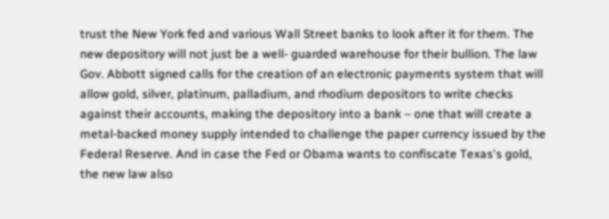trust the New York fed and various Wall Street banks to look after it for them. The new depository will not just be a well- guarded warehouse for their bullion. The law Gov. Abbott signed calls for the creation of an electronic payments system that will allow gold, silver, platinum, palladium, and rhodium depositors to write checks against their accounts, making the depository into a bank – one that will create a metal-backed money supply intended to challenge the paper currency issued by the Federal Reserve. And in case the Fed or Obama wants to confiscate Texas's gold, the new law also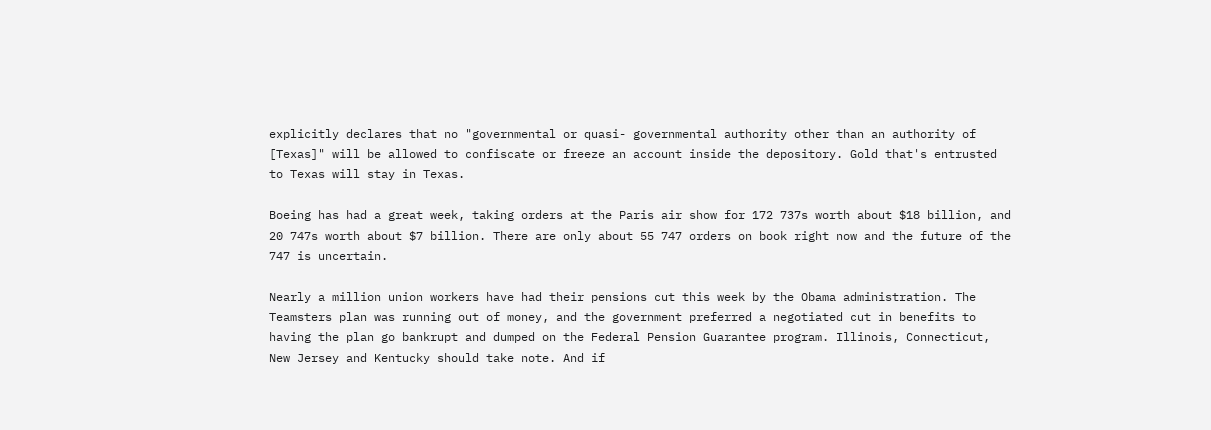explicitly declares that no "governmental or quasi- governmental authority other than an authority of [Texas]" will be allowed to confiscate or freeze an account inside the depository. Gold that's entrusted to Texas will stay in Texas.

Boeing has had a great week, taking orders at the Paris air show for 172 737s worth about $18 billion, and 20 747s worth about $7 billion. There are only about 55 747 orders on book right now and the future of the 747 is uncertain.

Nearly a million union workers have had their pensions cut this week by the Obama administration. The Teamsters plan was running out of money, and the government preferred a negotiated cut in benefits to having the plan go bankrupt and dumped on the Federal Pension Guarantee program. Illinois, Connecticut, New Jersey and Kentucky should take note. And if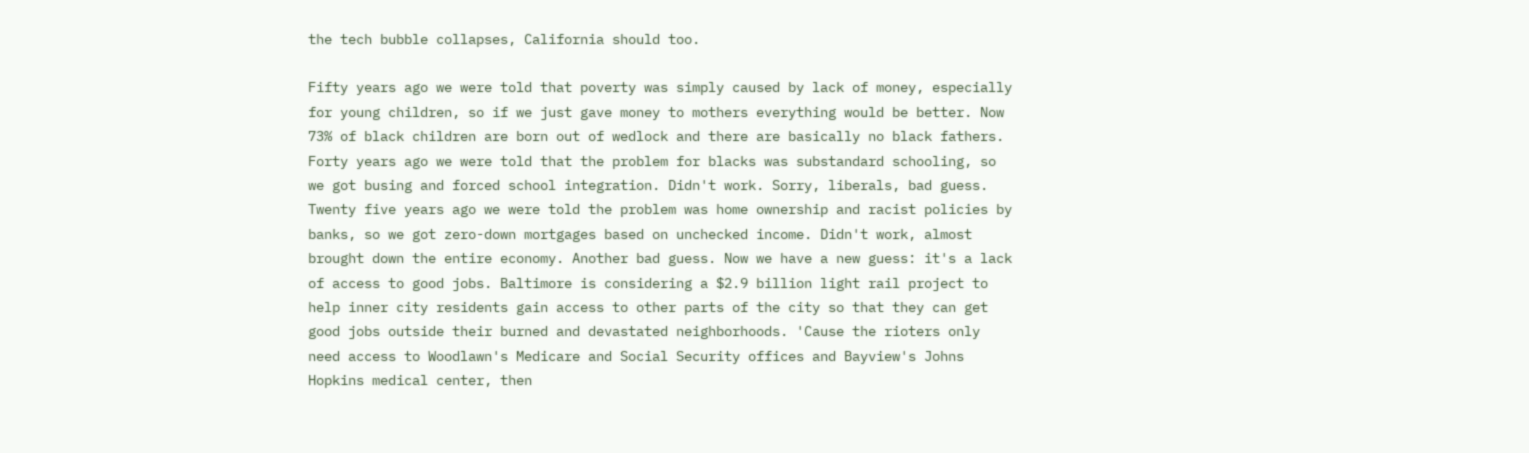the tech bubble collapses, California should too.

Fifty years ago we were told that poverty was simply caused by lack of money, especially for young children, so if we just gave money to mothers everything would be better. Now 73% of black children are born out of wedlock and there are basically no black fathers. Forty years ago we were told that the problem for blacks was substandard schooling, so we got busing and forced school integration. Didn't work. Sorry, liberals, bad guess. Twenty five years ago we were told the problem was home ownership and racist policies by banks, so we got zero-down mortgages based on unchecked income. Didn't work, almost brought down the entire economy. Another bad guess. Now we have a new guess: it's a lack of access to good jobs. Baltimore is considering a $2.9 billion light rail project to help inner city residents gain access to other parts of the city so that they can get good jobs outside their burned and devastated neighborhoods. 'Cause the rioters only need access to Woodlawn's Medicare and Social Security offices and Bayview's Johns Hopkins medical center, then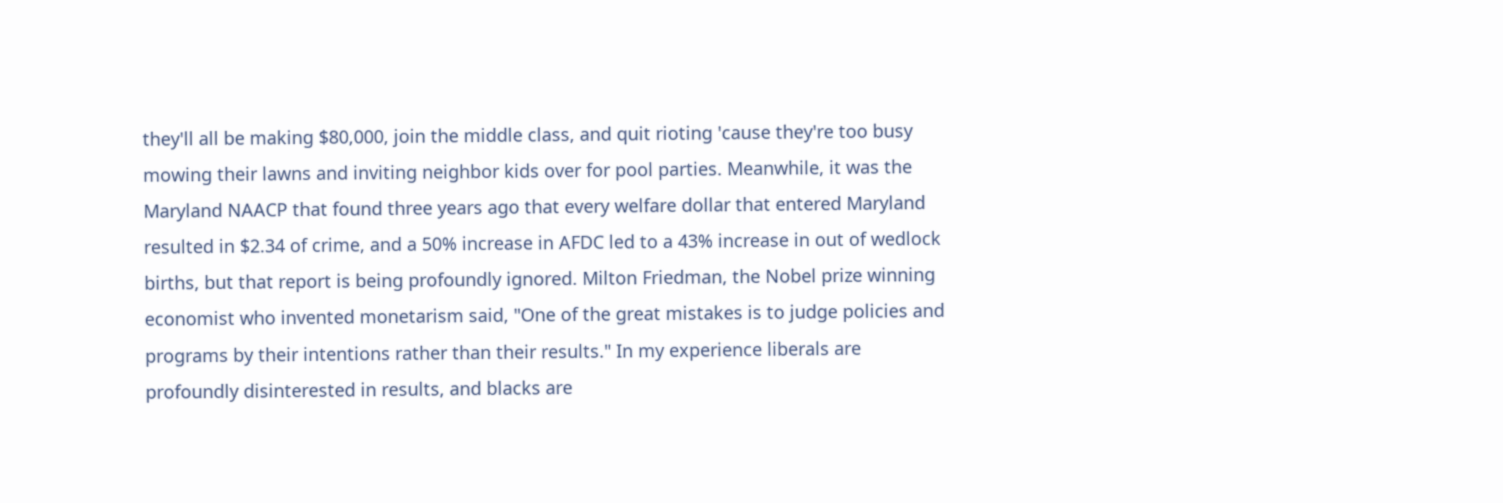they'll all be making $80,000, join the middle class, and quit rioting 'cause they're too busy mowing their lawns and inviting neighbor kids over for pool parties. Meanwhile, it was the Maryland NAACP that found three years ago that every welfare dollar that entered Maryland resulted in $2.34 of crime, and a 50% increase in AFDC led to a 43% increase in out of wedlock births, but that report is being profoundly ignored. Milton Friedman, the Nobel prize winning economist who invented monetarism said, "One of the great mistakes is to judge policies and programs by their intentions rather than their results." In my experience liberals are profoundly disinterested in results, and blacks are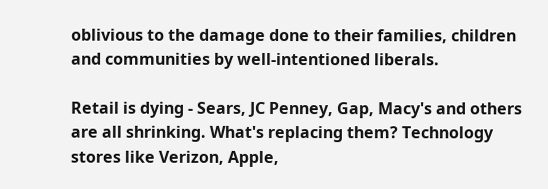oblivious to the damage done to their families, children and communities by well-intentioned liberals.

Retail is dying - Sears, JC Penney, Gap, Macy's and others are all shrinking. What's replacing them? Technology stores like Verizon, Apple,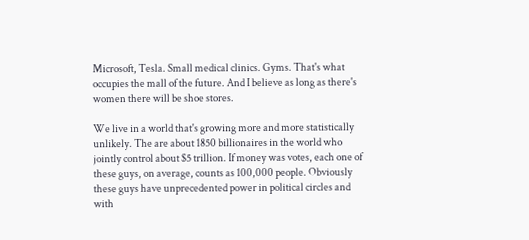Microsoft, Tesla. Small medical clinics. Gyms. That's what occupies the mall of the future. And I believe as long as there's women there will be shoe stores.

We live in a world that's growing more and more statistically unlikely. The are about 1850 billionaires in the world who jointly control about $5 trillion. If money was votes, each one of these guys, on average, counts as 100,000 people. Obviously these guys have unprecedented power in political circles and with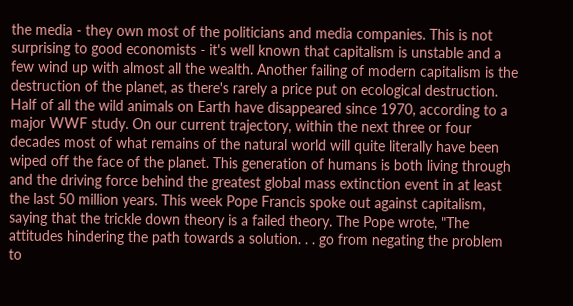the media - they own most of the politicians and media companies. This is not surprising to good economists - it's well known that capitalism is unstable and a few wind up with almost all the wealth. Another failing of modern capitalism is the destruction of the planet, as there's rarely a price put on ecological destruction. Half of all the wild animals on Earth have disappeared since 1970, according to a major WWF study. On our current trajectory, within the next three or four decades most of what remains of the natural world will quite literally have been wiped off the face of the planet. This generation of humans is both living through and the driving force behind the greatest global mass extinction event in at least the last 50 million years. This week Pope Francis spoke out against capitalism, saying that the trickle down theory is a failed theory. The Pope wrote, "The attitudes hindering the path towards a solution. . . go from negating the problem to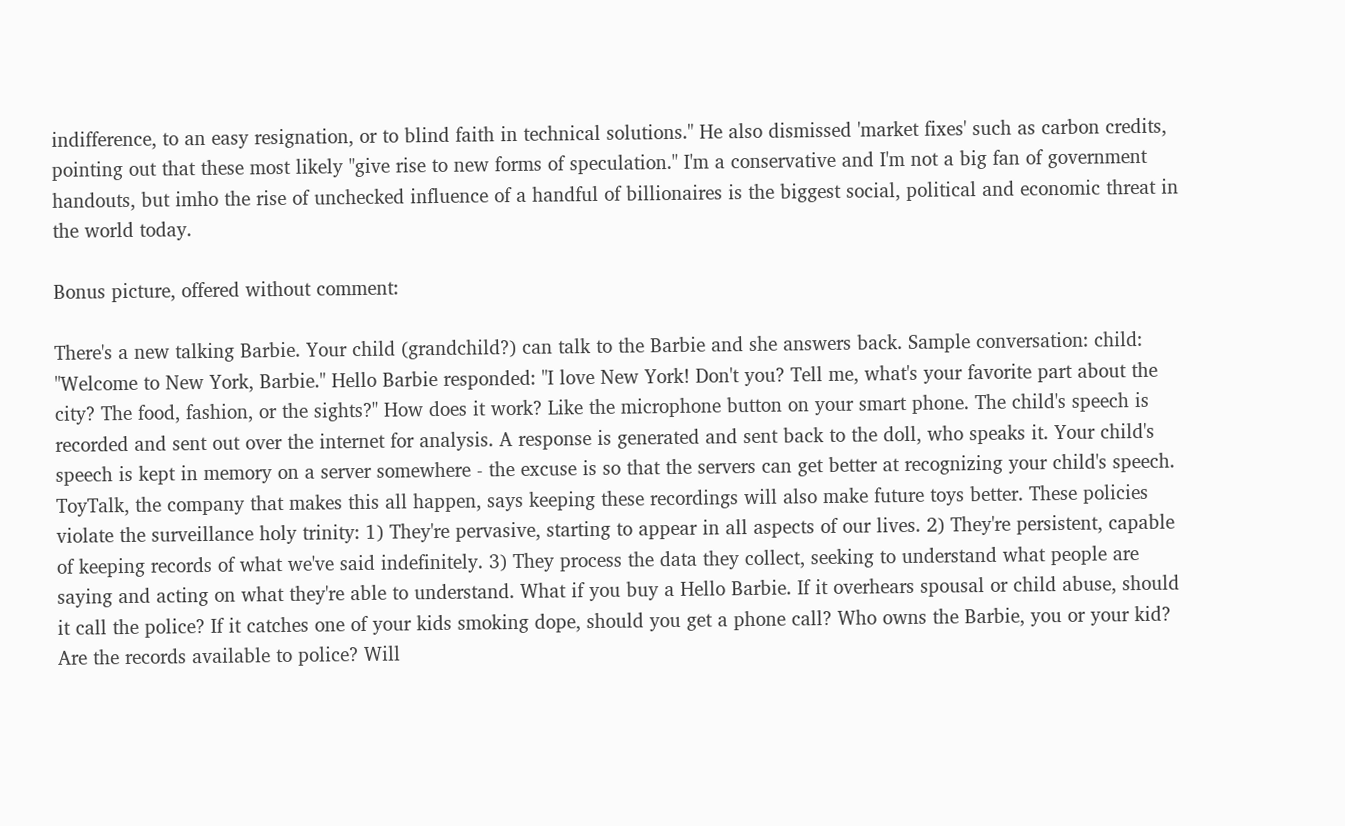indifference, to an easy resignation, or to blind faith in technical solutions." He also dismissed 'market fixes' such as carbon credits, pointing out that these most likely "give rise to new forms of speculation." I'm a conservative and I'm not a big fan of government handouts, but imho the rise of unchecked influence of a handful of billionaires is the biggest social, political and economic threat in the world today.

Bonus picture, offered without comment:

There's a new talking Barbie. Your child (grandchild?) can talk to the Barbie and she answers back. Sample conversation: child: "Welcome to New York, Barbie." Hello Barbie responded: "I love New York! Don't you? Tell me, what's your favorite part about the city? The food, fashion, or the sights?" How does it work? Like the microphone button on your smart phone. The child's speech is recorded and sent out over the internet for analysis. A response is generated and sent back to the doll, who speaks it. Your child's speech is kept in memory on a server somewhere - the excuse is so that the servers can get better at recognizing your child's speech. ToyTalk, the company that makes this all happen, says keeping these recordings will also make future toys better. These policies violate the surveillance holy trinity: 1) They're pervasive, starting to appear in all aspects of our lives. 2) They're persistent, capable of keeping records of what we've said indefinitely. 3) They process the data they collect, seeking to understand what people are saying and acting on what they're able to understand. What if you buy a Hello Barbie. If it overhears spousal or child abuse, should it call the police? If it catches one of your kids smoking dope, should you get a phone call? Who owns the Barbie, you or your kid? Are the records available to police? Will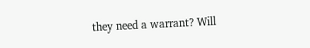they need a warrant? Will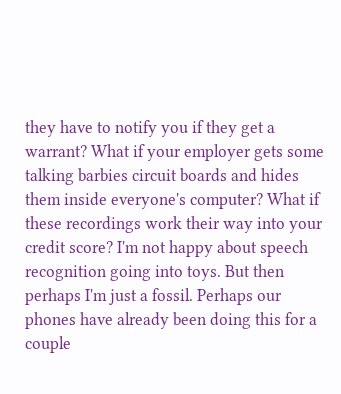they have to notify you if they get a warrant? What if your employer gets some talking barbies circuit boards and hides them inside everyone's computer? What if these recordings work their way into your credit score? I'm not happy about speech recognition going into toys. But then perhaps I'm just a fossil. Perhaps our phones have already been doing this for a couple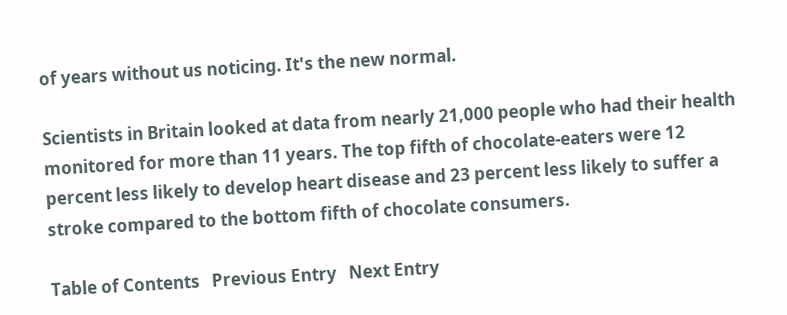of years without us noticing. It's the new normal.

Scientists in Britain looked at data from nearly 21,000 people who had their health monitored for more than 11 years. The top fifth of chocolate-eaters were 12 percent less likely to develop heart disease and 23 percent less likely to suffer a stroke compared to the bottom fifth of chocolate consumers.

Table of Contents   Previous Entry   Next Entry